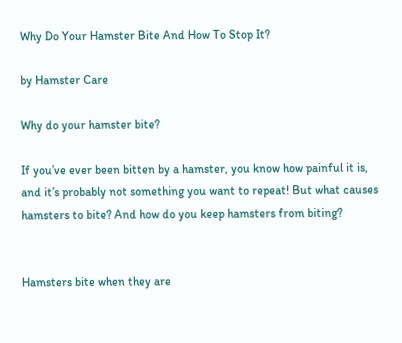Why Do Your Hamster Bite And How To Stop It?

by Hamster Care

Why do your hamster bite?

If you’ve ever been bitten by a hamster, you know how painful it is, and it’s probably not something you want to repeat! But what causes hamsters to bite? And how do you keep hamsters from biting?


Hamsters bite when they are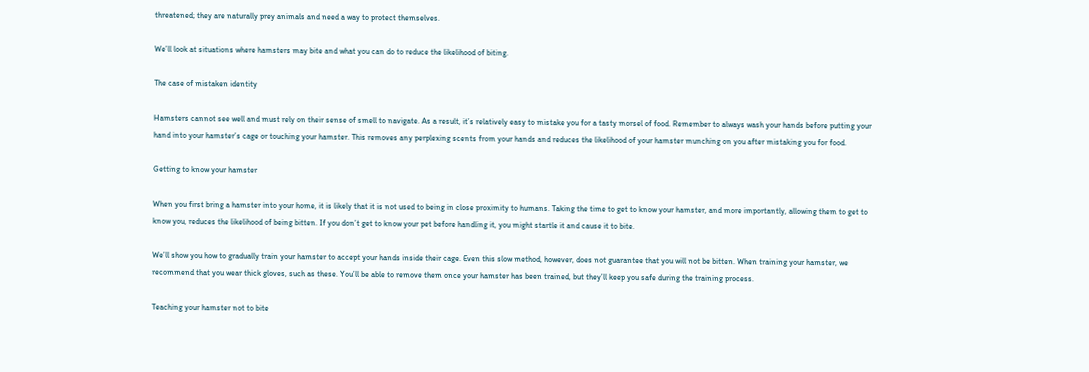threatened; they are naturally prey animals and need a way to protect themselves.

We’ll look at situations where hamsters may bite and what you can do to reduce the likelihood of biting.

The case of mistaken identity

Hamsters cannot see well and must rely on their sense of smell to navigate. As a result, it’s relatively easy to mistake you for a tasty morsel of food. Remember to always wash your hands before putting your hand into your hamster’s cage or touching your hamster. This removes any perplexing scents from your hands and reduces the likelihood of your hamster munching on you after mistaking you for food.

Getting to know your hamster

When you first bring a hamster into your home, it is likely that it is not used to being in close proximity to humans. Taking the time to get to know your hamster, and more importantly, allowing them to get to know you, reduces the likelihood of being bitten. If you don’t get to know your pet before handling it, you might startle it and cause it to bite.

We’ll show you how to gradually train your hamster to accept your hands inside their cage. Even this slow method, however, does not guarantee that you will not be bitten. When training your hamster, we recommend that you wear thick gloves, such as these. You’ll be able to remove them once your hamster has been trained, but they’ll keep you safe during the training process.

Teaching your hamster not to bite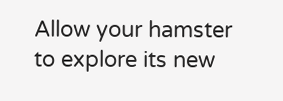Allow your hamster to explore its new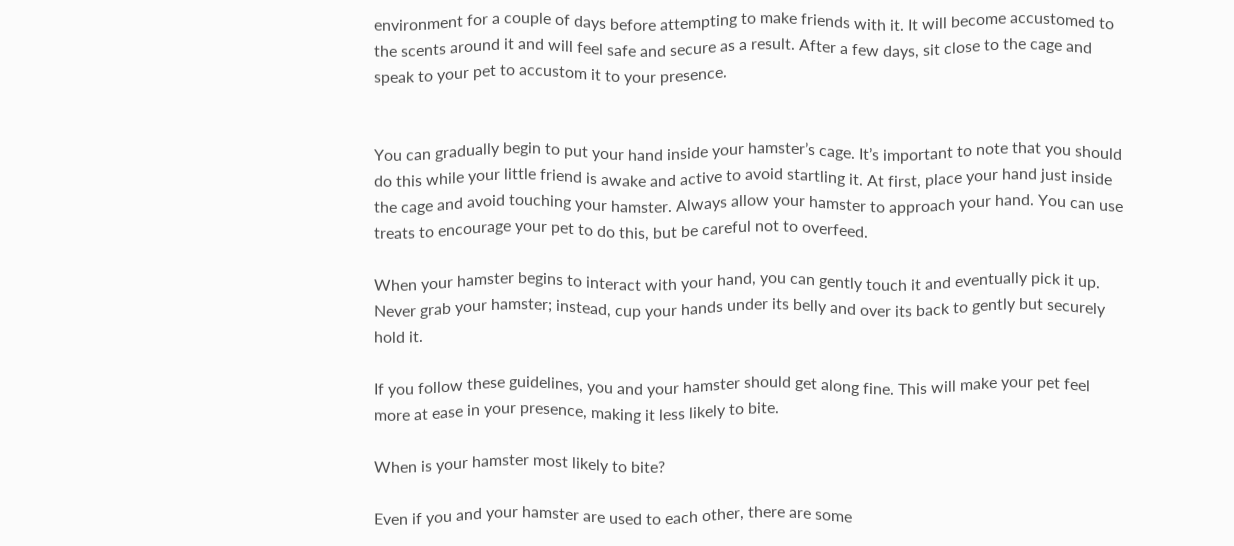environment for a couple of days before attempting to make friends with it. It will become accustomed to the scents around it and will feel safe and secure as a result. After a few days, sit close to the cage and speak to your pet to accustom it to your presence.


You can gradually begin to put your hand inside your hamster’s cage. It’s important to note that you should do this while your little friend is awake and active to avoid startling it. At first, place your hand just inside the cage and avoid touching your hamster. Always allow your hamster to approach your hand. You can use treats to encourage your pet to do this, but be careful not to overfeed.

When your hamster begins to interact with your hand, you can gently touch it and eventually pick it up. Never grab your hamster; instead, cup your hands under its belly and over its back to gently but securely hold it.

If you follow these guidelines, you and your hamster should get along fine. This will make your pet feel more at ease in your presence, making it less likely to bite.

When is your hamster most likely to bite?

Even if you and your hamster are used to each other, there are some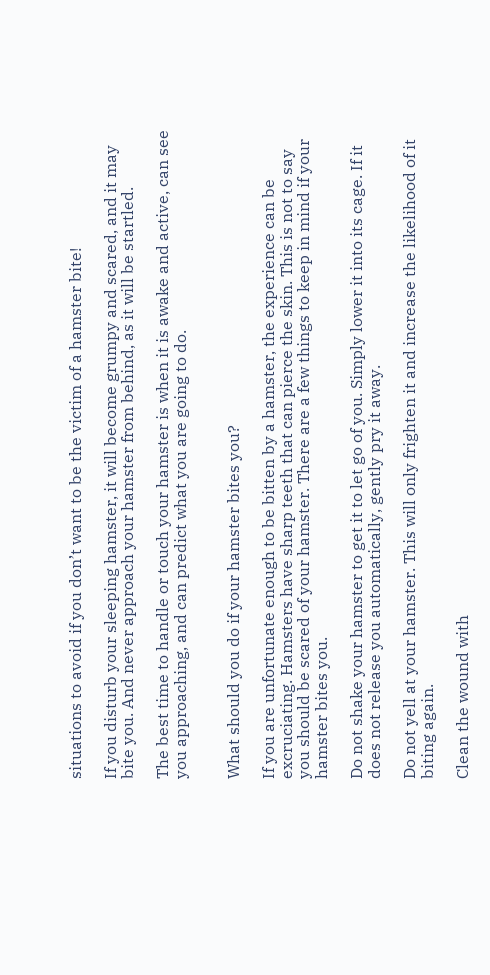situations to avoid if you don’t want to be the victim of a hamster bite!

If you disturb your sleeping hamster, it will become grumpy and scared, and it may bite you. And never approach your hamster from behind, as it will be startled.

The best time to handle or touch your hamster is when it is awake and active, can see you approaching, and can predict what you are going to do.


What should you do if your hamster bites you?

If you are unfortunate enough to be bitten by a hamster, the experience can be excruciating. Hamsters have sharp teeth that can pierce the skin. This is not to say you should be scared of your hamster. There are a few things to keep in mind if your hamster bites you.

Do not shake your hamster to get it to let go of you. Simply lower it into its cage. If it does not release you automatically, gently pry it away.

Do not yell at your hamster. This will only frighten it and increase the likelihood of it biting again.

Clean the wound with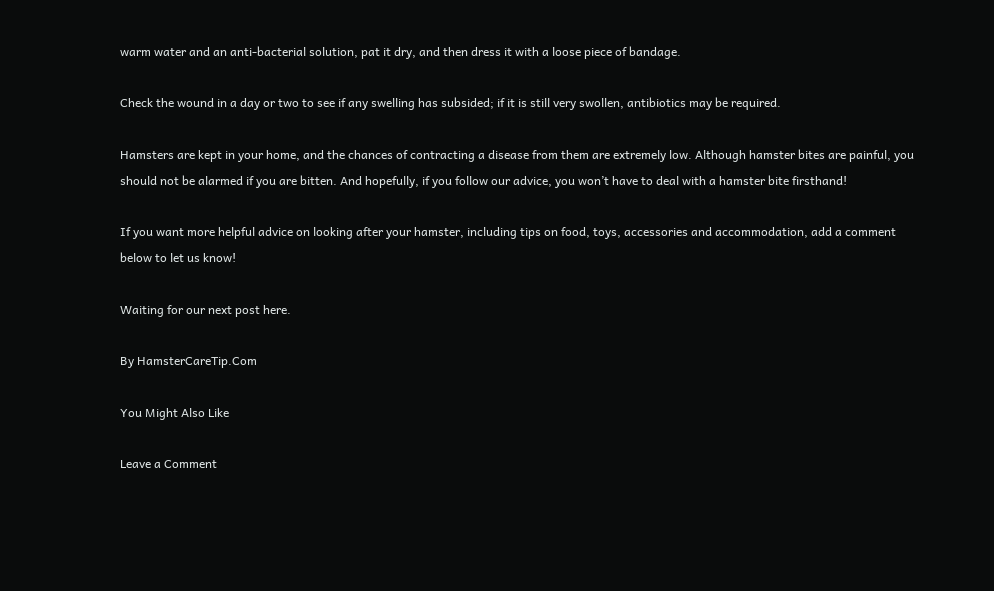warm water and an anti-bacterial solution, pat it dry, and then dress it with a loose piece of bandage.

Check the wound in a day or two to see if any swelling has subsided; if it is still very swollen, antibiotics may be required.

Hamsters are kept in your home, and the chances of contracting a disease from them are extremely low. Although hamster bites are painful, you should not be alarmed if you are bitten. And hopefully, if you follow our advice, you won’t have to deal with a hamster bite firsthand!

If you want more helpful advice on looking after your hamster, including tips on food, toys, accessories and accommodation, add a comment below to let us know!

Waiting for our next post here.

By HamsterCareTip.Com

You Might Also Like

Leave a Comment